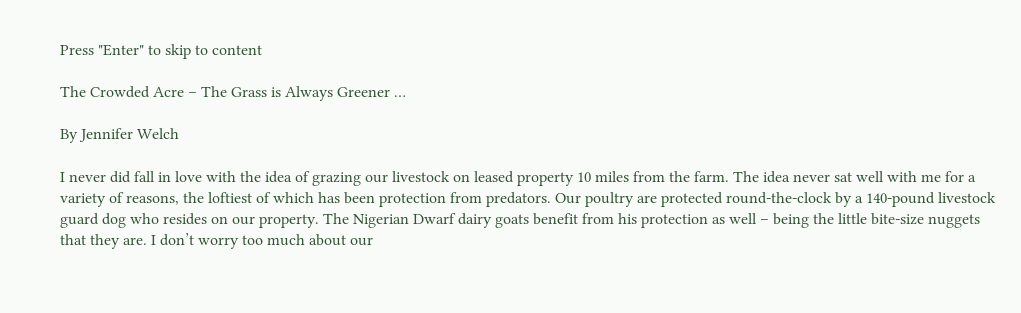Press "Enter" to skip to content

The Crowded Acre – The Grass is Always Greener …

By Jennifer Welch

I never did fall in love with the idea of grazing our livestock on leased property 10 miles from the farm. The idea never sat well with me for a variety of reasons, the loftiest of which has been protection from predators. Our poultry are protected round-the-clock by a 140-pound livestock guard dog who resides on our property. The Nigerian Dwarf dairy goats benefit from his protection as well – being the little bite-size nuggets that they are. I don’t worry too much about our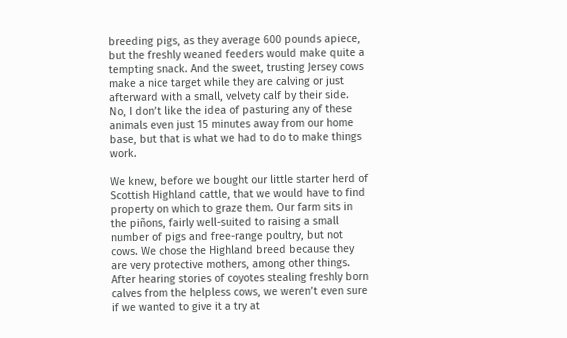breeding pigs, as they average 600 pounds apiece, but the freshly weaned feeders would make quite a tempting snack. And the sweet, trusting Jersey cows make a nice target while they are calving or just afterward with a small, velvety calf by their side. No, I don’t like the idea of pasturing any of these animals even just 15 minutes away from our home base, but that is what we had to do to make things work.

We knew, before we bought our little starter herd of Scottish Highland cattle, that we would have to find property on which to graze them. Our farm sits in the piñons, fairly well-suited to raising a small number of pigs and free-range poultry, but not cows. We chose the Highland breed because they are very protective mothers, among other things. After hearing stories of coyotes stealing freshly born calves from the helpless cows, we weren’t even sure if we wanted to give it a try at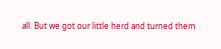all. But we got our little herd and turned them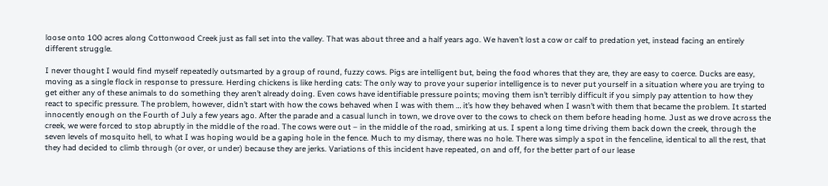loose onto 100 acres along Cottonwood Creek just as fall set into the valley. That was about three and a half years ago. We haven’t lost a cow or calf to predation yet, instead facing an entirely different struggle.

I never thought I would find myself repeatedly outsmarted by a group of round, fuzzy cows. Pigs are intelligent but, being the food whores that they are, they are easy to coerce. Ducks are easy, moving as a single flock in response to pressure. Herding chickens is like herding cats: The only way to prove your superior intelligence is to never put yourself in a situation where you are trying to get either any of these animals to do something they aren’t already doing. Even cows have identifiable pressure points; moving them isn’t terribly difficult if you simply pay attention to how they react to specific pressure. The problem, however, didn’t start with how the cows behaved when I was with them … it’s how they behaved when I wasn’t with them that became the problem. It started innocently enough on the Fourth of July a few years ago. After the parade and a casual lunch in town, we drove over to the cows to check on them before heading home. Just as we drove across the creek, we were forced to stop abruptly in the middle of the road. The cows were out – in the middle of the road, smirking at us. I spent a long time driving them back down the creek, through the seven levels of mosquito hell, to what I was hoping would be a gaping hole in the fence. Much to my dismay, there was no hole. There was simply a spot in the fenceline, identical to all the rest, that they had decided to climb through (or over, or under) because they are jerks. Variations of this incident have repeated, on and off, for the better part of our lease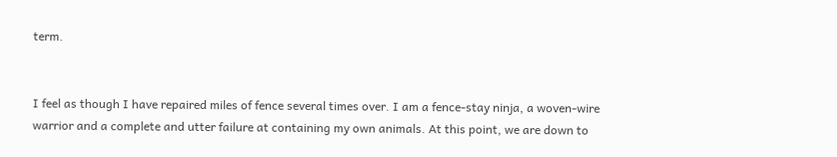term.


I feel as though I have repaired miles of fence several times over. I am a fence-stay ninja, a woven-wire warrior and a complete and utter failure at containing my own animals. At this point, we are down to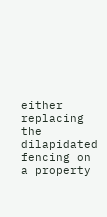either replacing the dilapidated fencing on a property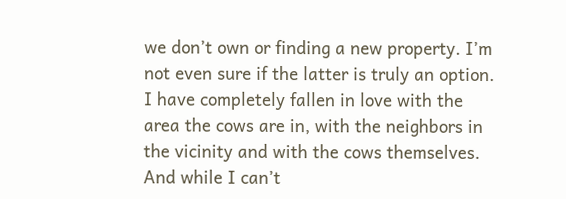we don’t own or finding a new property. I’m not even sure if the latter is truly an option. I have completely fallen in love with the area the cows are in, with the neighbors in the vicinity and with the cows themselves. And while I can’t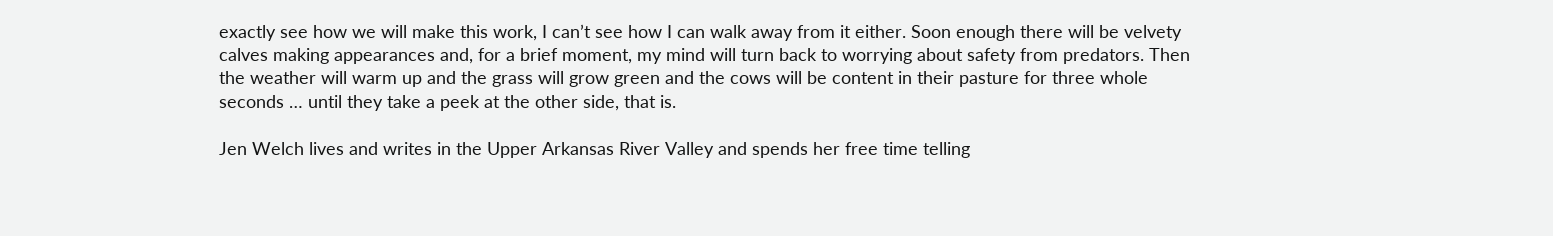exactly see how we will make this work, I can’t see how I can walk away from it either. Soon enough there will be velvety calves making appearances and, for a brief moment, my mind will turn back to worrying about safety from predators. Then the weather will warm up and the grass will grow green and the cows will be content in their pasture for three whole seconds … until they take a peek at the other side, that is.

Jen Welch lives and writes in the Upper Arkansas River Valley and spends her free time telling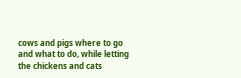cows and pigs where to go and what to do, while letting the chickens and cats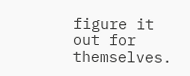figure it out for themselves.